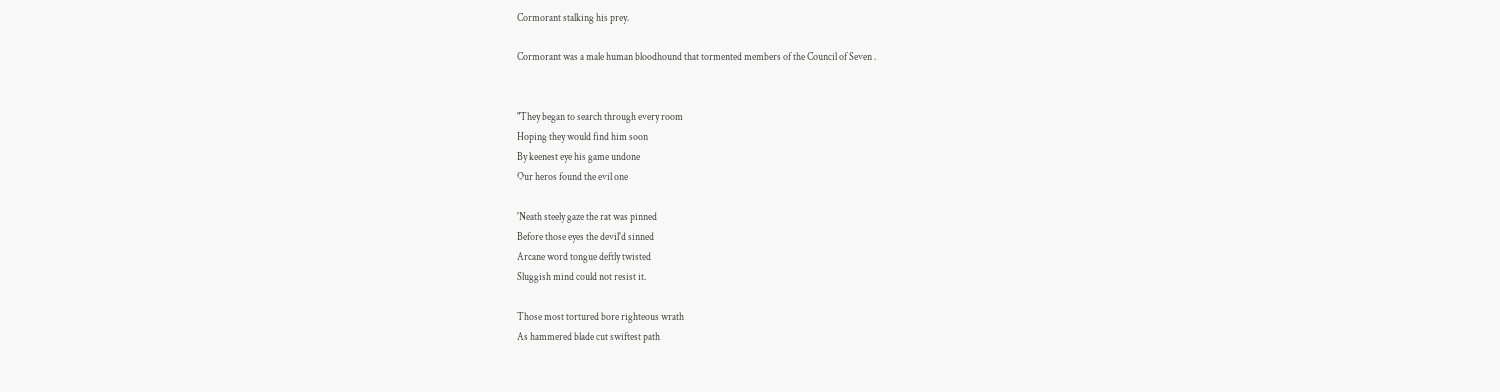Cormorant stalking his prey.

Cormorant was a male human bloodhound that tormented members of the Council of Seven .


"They began to search through every room
Hoping they would find him soon
By keenest eye his game undone
Our heros found the evil one

'Neath steely gaze the rat was pinned
Before those eyes the devil'd sinned
Arcane word tongue deftly twisted
Sluggish mind could not resist it.

Those most tortured bore righteous wrath
As hammered blade cut swiftest path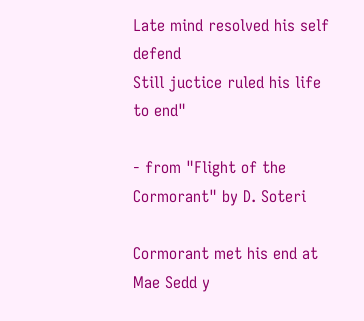Late mind resolved his self defend
Still juctice ruled his life to end"

- from "Flight of the Cormorant" by D. Soteri

Cormorant met his end at Mae Sedd y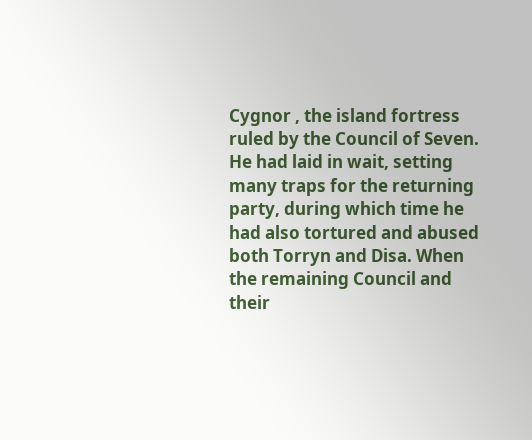Cygnor , the island fortress ruled by the Council of Seven. He had laid in wait, setting many traps for the returning party, during which time he had also tortured and abused both Torryn and Disa. When the remaining Council and their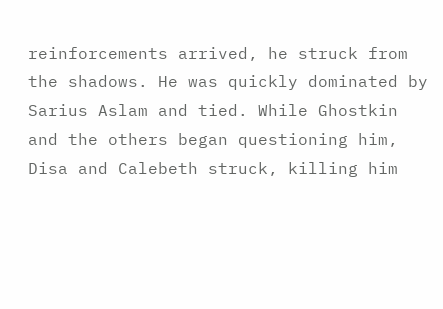reinforcements arrived, he struck from the shadows. He was quickly dominated by Sarius Aslam and tied. While Ghostkin and the others began questioning him, Disa and Calebeth struck, killing him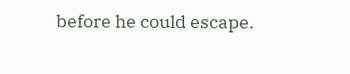before he could escape.